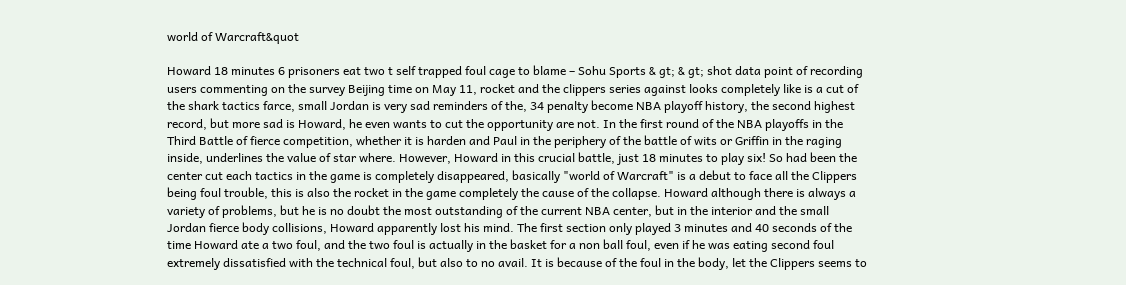world of Warcraft&quot

Howard 18 minutes 6 prisoners eat two t self trapped foul cage to blame – Sohu Sports & gt; & gt; shot data point of recording users commenting on the survey Beijing time on May 11, rocket and the clippers series against looks completely like is a cut of the shark tactics farce, small Jordan is very sad reminders of the, 34 penalty become NBA playoff history, the second highest record, but more sad is Howard, he even wants to cut the opportunity are not. In the first round of the NBA playoffs in the Third Battle of fierce competition, whether it is harden and Paul in the periphery of the battle of wits or Griffin in the raging inside, underlines the value of star where. However, Howard in this crucial battle, just 18 minutes to play six! So had been the center cut each tactics in the game is completely disappeared, basically "world of Warcraft" is a debut to face all the Clippers being foul trouble, this is also the rocket in the game completely the cause of the collapse. Howard although there is always a variety of problems, but he is no doubt the most outstanding of the current NBA center, but in the interior and the small Jordan fierce body collisions, Howard apparently lost his mind. The first section only played 3 minutes and 40 seconds of the time Howard ate a two foul, and the two foul is actually in the basket for a non ball foul, even if he was eating second foul extremely dissatisfied with the technical foul, but also to no avail. It is because of the foul in the body, let the Clippers seems to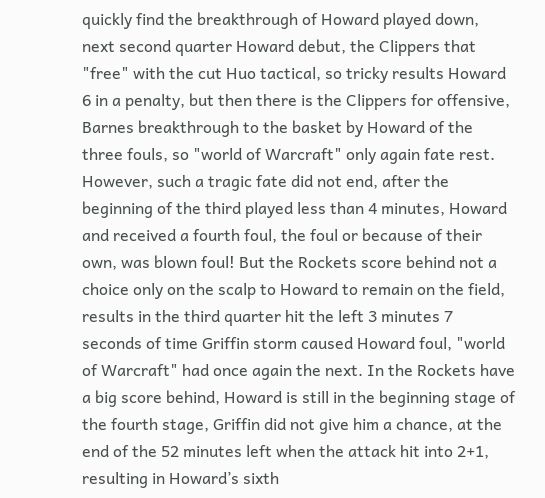quickly find the breakthrough of Howard played down, next second quarter Howard debut, the Clippers that "free" with the cut Huo tactical, so tricky results Howard 6 in a penalty, but then there is the Clippers for offensive, Barnes breakthrough to the basket by Howard of the three fouls, so "world of Warcraft" only again fate rest. However, such a tragic fate did not end, after the beginning of the third played less than 4 minutes, Howard and received a fourth foul, the foul or because of their own, was blown foul! But the Rockets score behind not a choice only on the scalp to Howard to remain on the field, results in the third quarter hit the left 3 minutes 7 seconds of time Griffin storm caused Howard foul, "world of Warcraft" had once again the next. In the Rockets have a big score behind, Howard is still in the beginning stage of the fourth stage, Griffin did not give him a chance, at the end of the 52 minutes left when the attack hit into 2+1, resulting in Howard’s sixth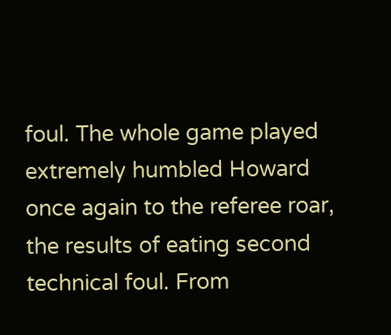foul. The whole game played extremely humbled Howard once again to the referee roar, the results of eating second technical foul. From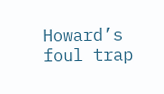Howard’s foul trap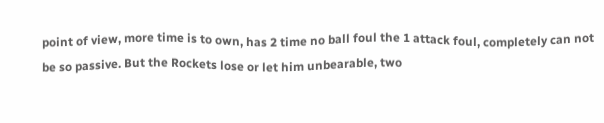point of view, more time is to own, has 2 time no ball foul the 1 attack foul, completely can not be so passive. But the Rockets lose or let him unbearable, two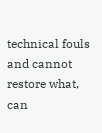technical fouls and cannot restore what, can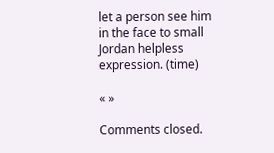let a person see him in the face to small Jordan helpless expression. (time)

« »

Comments closed.